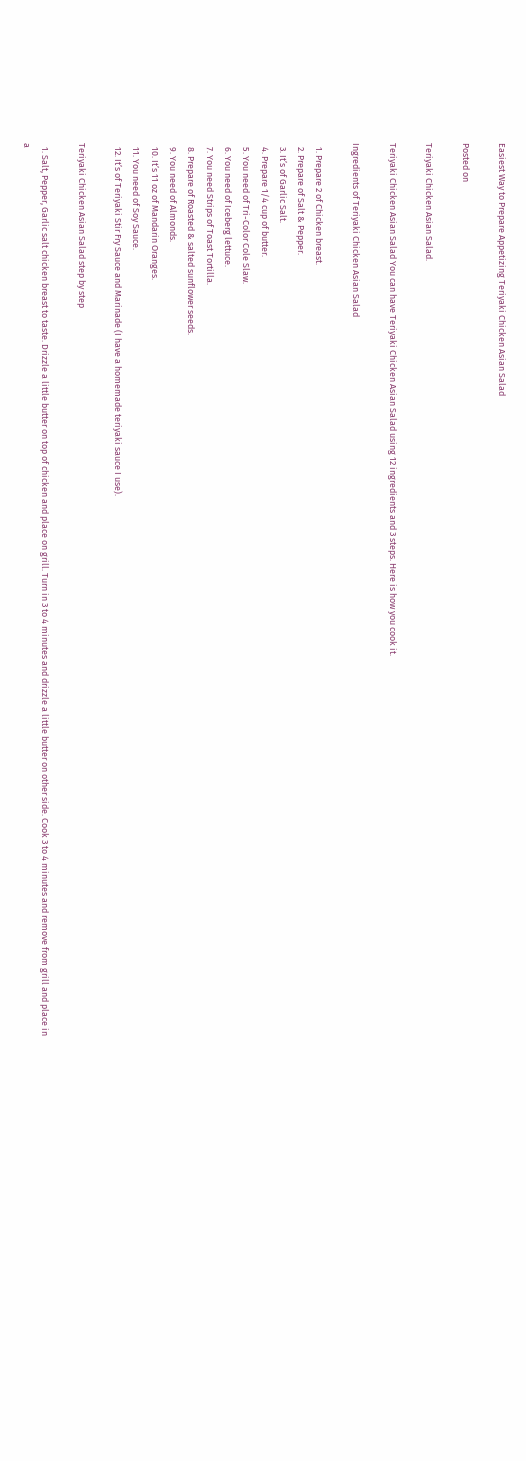Easiest Way to Prepare Appetizing Teriyaki Chicken Asian Salad

Posted on

Teriyaki Chicken Asian Salad.

Teriyaki Chicken Asian Salad You can have Teriyaki Chicken Asian Salad using 12 ingredients and 3 steps. Here is how you cook it.

Ingredients of Teriyaki Chicken Asian Salad

  1. Prepare 2 of Chicken breast.
  2. Prepare of Salt & Pepper.
  3. It’s of Garlic Salt.
  4. Prepare 1/4 cup of butter.
  5. You need of Tri-Color Cole Slaw.
  6. You need of Iceberg lettuce.
  7. You need Strips of Toast Tortilla.
  8. Prepare of Roasted & salted sunflower seeds.
  9. You need of Almonds.
  10. It’s 11 oz of Mandarin Oranges.
  11. You need of Soy Sauce.
  12. It’s of Teriyaki Stir Fry Sauce and Marinade (I have a homemade teriyaki sauce I use).

Teriyaki Chicken Asian Salad step by step

  1. Salt, Pepper, Garlic salt chicken breast to taste. Drizzle a little butter on top of chicken and place on grill. Turn in 3 to 4 minutes and drizzle a little butter on other side. Cook 3 to 4 minutes and remove from grill and place in a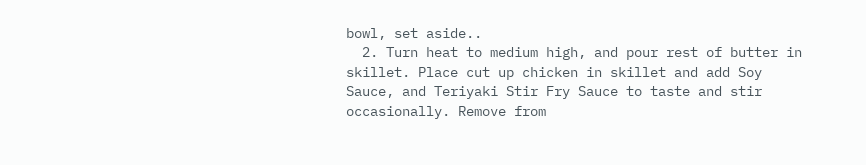bowl, set aside..
  2. Turn heat to medium high, and pour rest of butter in skillet. Place cut up chicken in skillet and add Soy Sauce, and Teriyaki Stir Fry Sauce to taste and stir occasionally. Remove from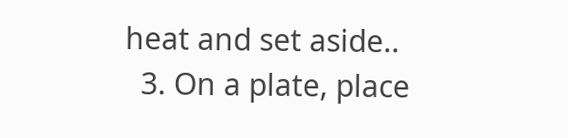heat and set aside..
  3. On a plate, place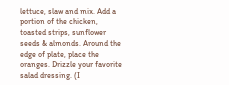lettuce, slaw and mix. Add a portion of the chicken, toasted strips, sunflower seeds & almonds. Around the edge of plate, place the oranges. Drizzle your favorite salad dressing. (I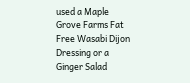used a Maple Grove Farms Fat Free Wasabi Dijon Dressing or a Ginger Salad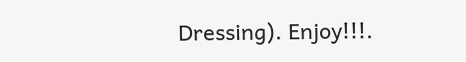Dressing). Enjoy!!!.